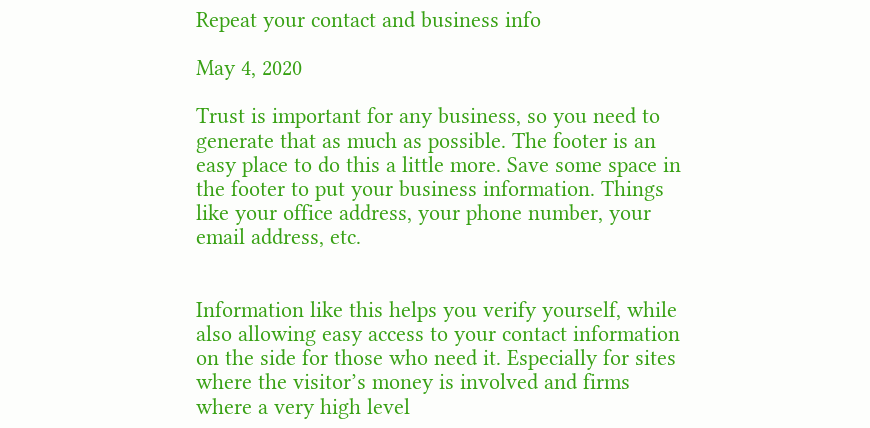Repeat your contact and business info

May 4, 2020

Trust is important for any business, so you need to generate that as much as possible. The footer is an easy place to do this a little more. Save some space in the footer to put your business information. Things like your office address, your phone number, your email address, etc.


Information like this helps you verify yourself, while also allowing easy access to your contact information on the side for those who need it. Especially for sites where the visitor’s money is involved and firms where a very high level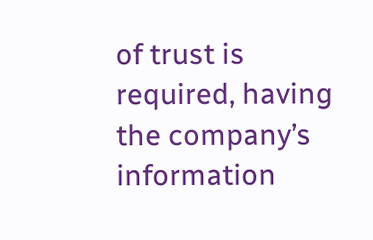of trust is required, having the company’s information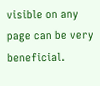visible on any page can be very beneficial.